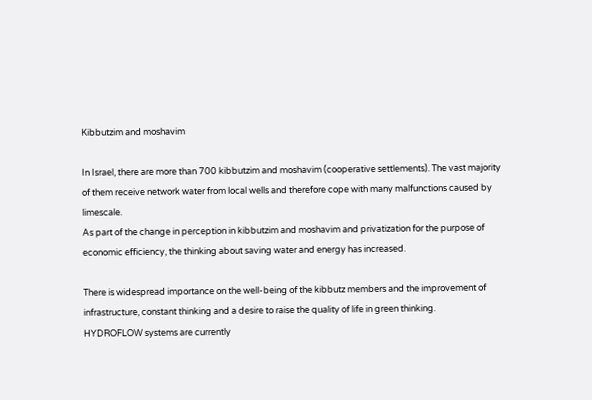Kibbutzim and moshavim

In Israel, there are more than 700 kibbutzim and moshavim (cooperative settlements). The vast majority of them receive network water from local wells and therefore cope with many malfunctions caused by limescale.
As part of the change in perception in kibbutzim and moshavim and privatization for the purpose of economic efficiency, the thinking about saving water and energy has increased.

There is widespread importance on the well-being of the kibbutz members and the improvement of infrastructure, constant thinking and a desire to raise the quality of life in green thinking.
HYDROFLOW systems are currently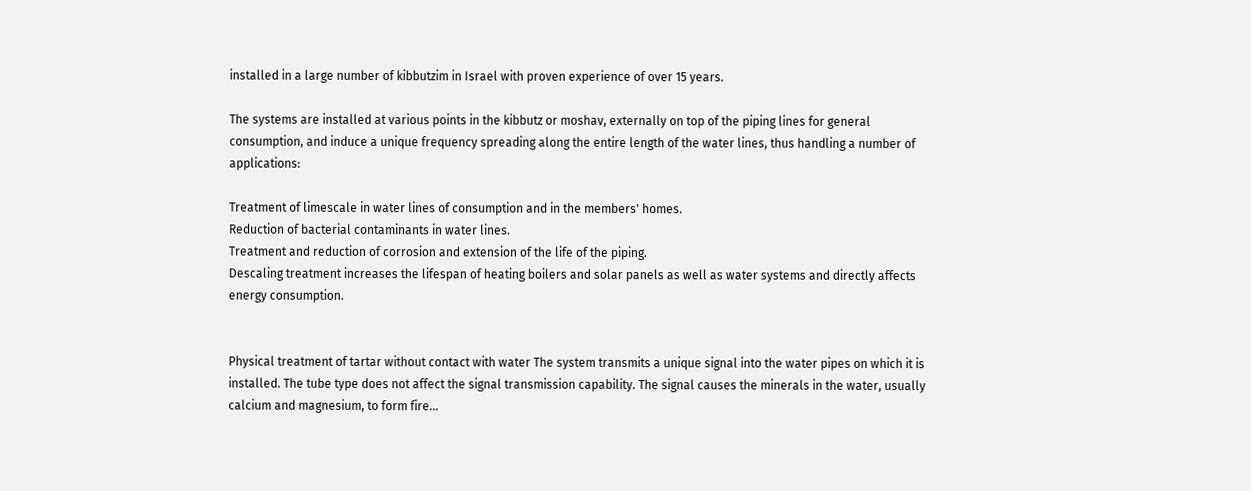installed in a large number of kibbutzim in Israel with proven experience of over 15 years.

The systems are installed at various points in the kibbutz or moshav, externally on top of the piping lines for general consumption, and induce a unique frequency spreading along the entire length of the water lines, thus handling a number of applications:

Treatment of limescale in water lines of consumption and in the members' homes.
Reduction of bacterial contaminants in water lines.
Treatment and reduction of corrosion and extension of the life of the piping.
Descaling treatment increases the lifespan of heating boilers and solar panels as well as water systems and directly affects energy consumption.


Physical treatment of tartar without contact with water The system transmits a unique signal into the water pipes on which it is installed. The tube type does not affect the signal transmission capability. The signal causes the minerals in the water, usually calcium and magnesium, to form fire…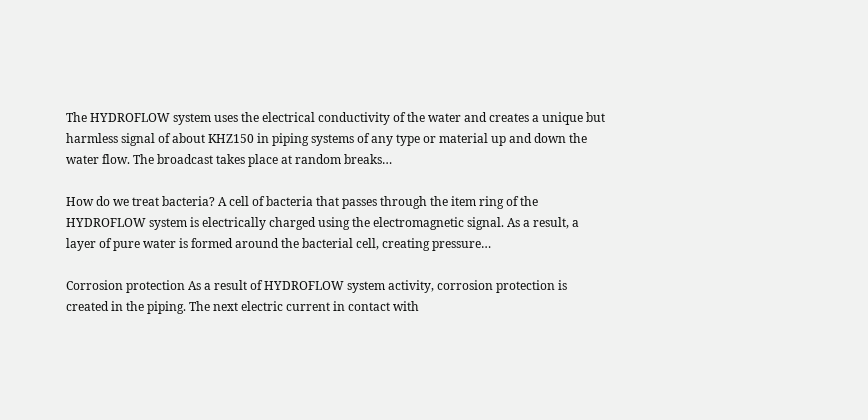The HYDROFLOW system uses the electrical conductivity of the water and creates a unique but harmless signal of about KHZ150 in piping systems of any type or material up and down the water flow. The broadcast takes place at random breaks…

How do we treat bacteria? A cell of bacteria that passes through the item ring of the HYDROFLOW system is electrically charged using the electromagnetic signal. As a result, a layer of pure water is formed around the bacterial cell, creating pressure…

Corrosion protection As a result of HYDROFLOW system activity, corrosion protection is created in the piping. The next electric current in contact with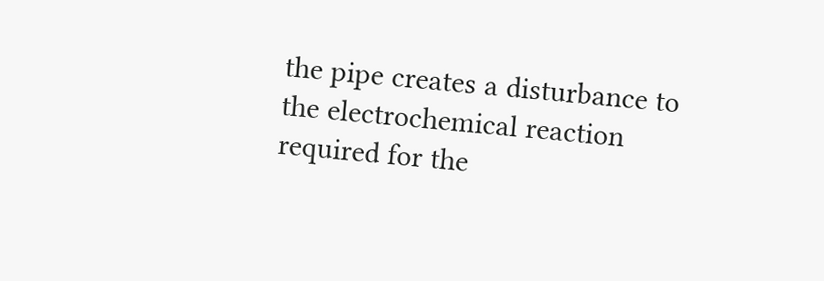the pipe creates a disturbance to the electrochemical reaction required for the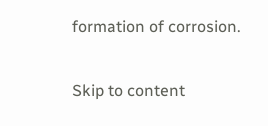formation of corrosion.

Skip to content